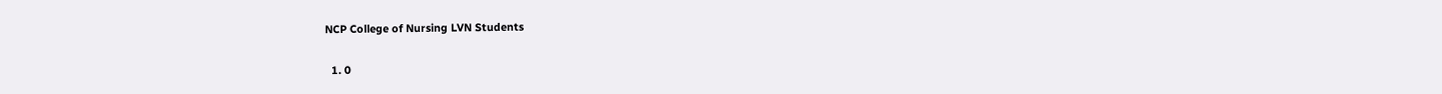NCP College of Nursing LVN Students

  1. 0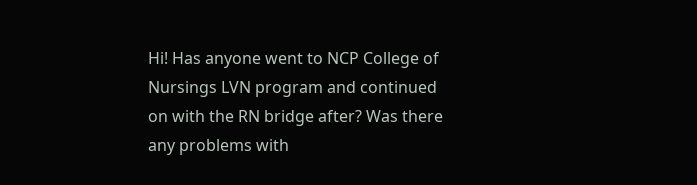Hi! Has anyone went to NCP College of Nursings LVN program and continued on with the RN bridge after? Was there any problems with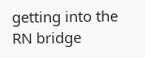getting into the RN bridge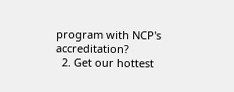program with NCP's accreditation?
  2. Get our hottest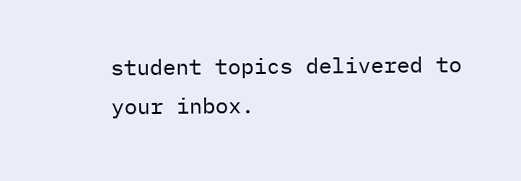student topics delivered to your inbox.